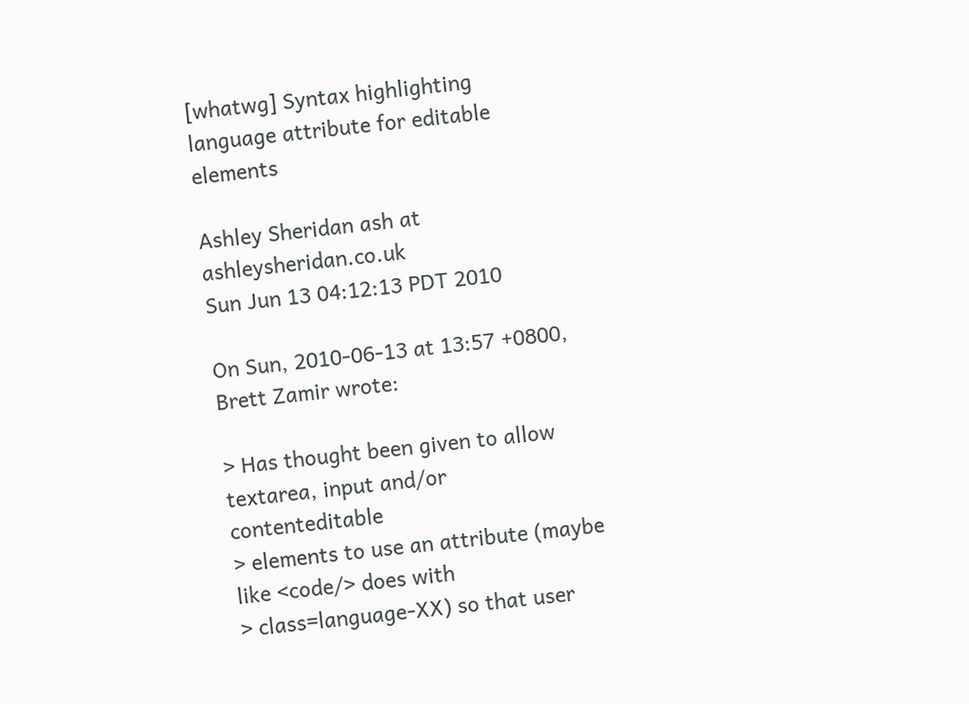[whatwg] Syntax highlighting language attribute for editable elements

Ashley Sheridan ash at ashleysheridan.co.uk
Sun Jun 13 04:12:13 PDT 2010

On Sun, 2010-06-13 at 13:57 +0800, Brett Zamir wrote:

> Has thought been given to allow textarea, input and/or contenteditable
> elements to use an attribute (maybe like <code/> does with
> class=language-XX) so that user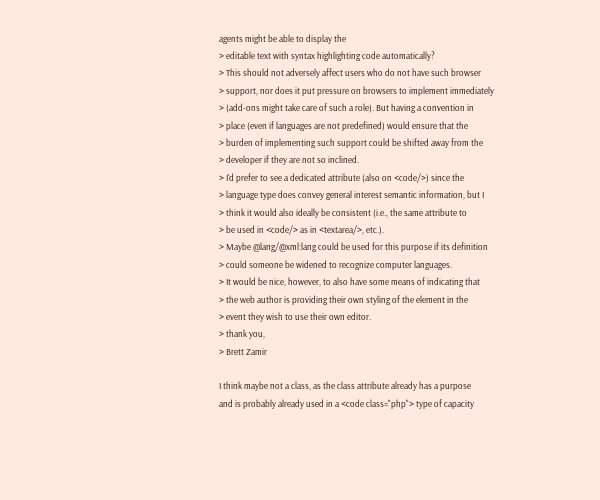agents might be able to display the
> editable text with syntax highlighting code automatically?
> This should not adversely affect users who do not have such browser
> support, nor does it put pressure on browsers to implement immediately
> (add-ons might take care of such a role). But having a convention in
> place (even if languages are not predefined) would ensure that the
> burden of implementing such support could be shifted away from the
> developer if they are not so inclined.
> I'd prefer to see a dedicated attribute (also on <code/>) since the
> language type does convey general interest semantic information, but I
> think it would also ideally be consistent (i.e., the same attribute to
> be used in <code/> as in <textarea/>, etc.).
> Maybe @lang/@xml:lang could be used for this purpose if its definition
> could someone be widened to recognize computer languages.
> It would be nice, however, to also have some means of indicating that
> the web author is providing their own styling of the element in the
> event they wish to use their own editor.
> thank you,
> Brett Zamir

I think maybe not a class, as the class attribute already has a purpose
and is probably already used in a <code class="php"> type of capacity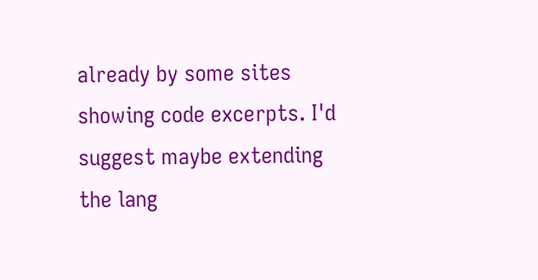already by some sites showing code excerpts. I'd suggest maybe extending
the lang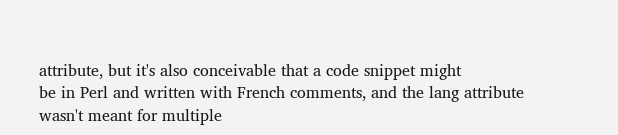attribute, but it's also conceivable that a code snippet might
be in Perl and written with French comments, and the lang attribute
wasn't meant for multiple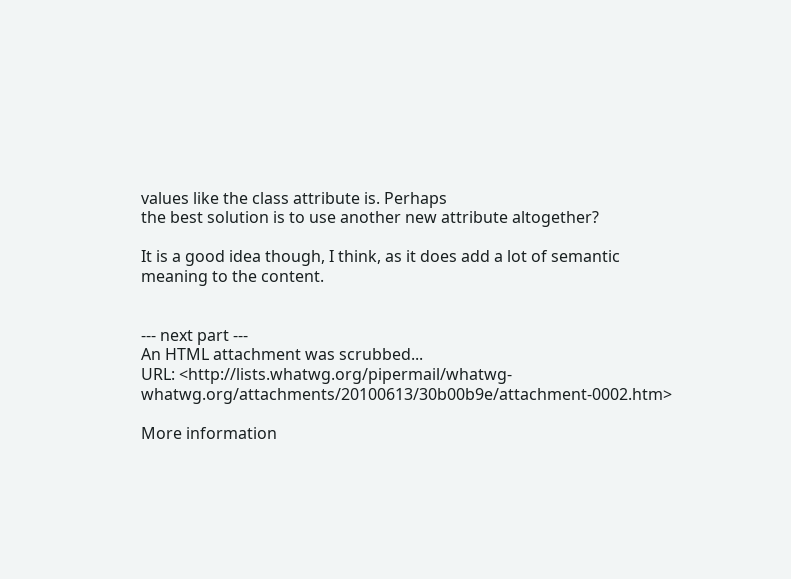values like the class attribute is. Perhaps
the best solution is to use another new attribute altogether?

It is a good idea though, I think, as it does add a lot of semantic
meaning to the content.


--- next part ---
An HTML attachment was scrubbed...
URL: <http://lists.whatwg.org/pipermail/whatwg-whatwg.org/attachments/20100613/30b00b9e/attachment-0002.htm>

More information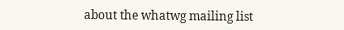about the whatwg mailing list